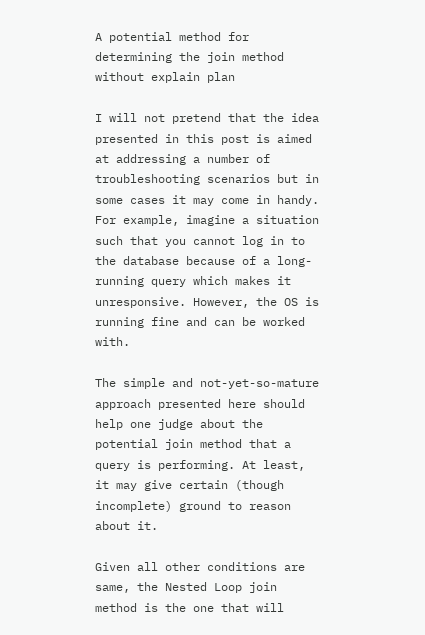A potential method for determining the join method without explain plan

I will not pretend that the idea presented in this post is aimed at addressing a number of troubleshooting scenarios but in some cases it may come in handy. For example, imagine a situation such that you cannot log in to the database because of a long-running query which makes it unresponsive. However, the OS is running fine and can be worked with.

The simple and not-yet-so-mature approach presented here should help one judge about the potential join method that a query is performing. At least, it may give certain (though incomplete) ground to reason about it.

Given all other conditions are same, the Nested Loop join method is the one that will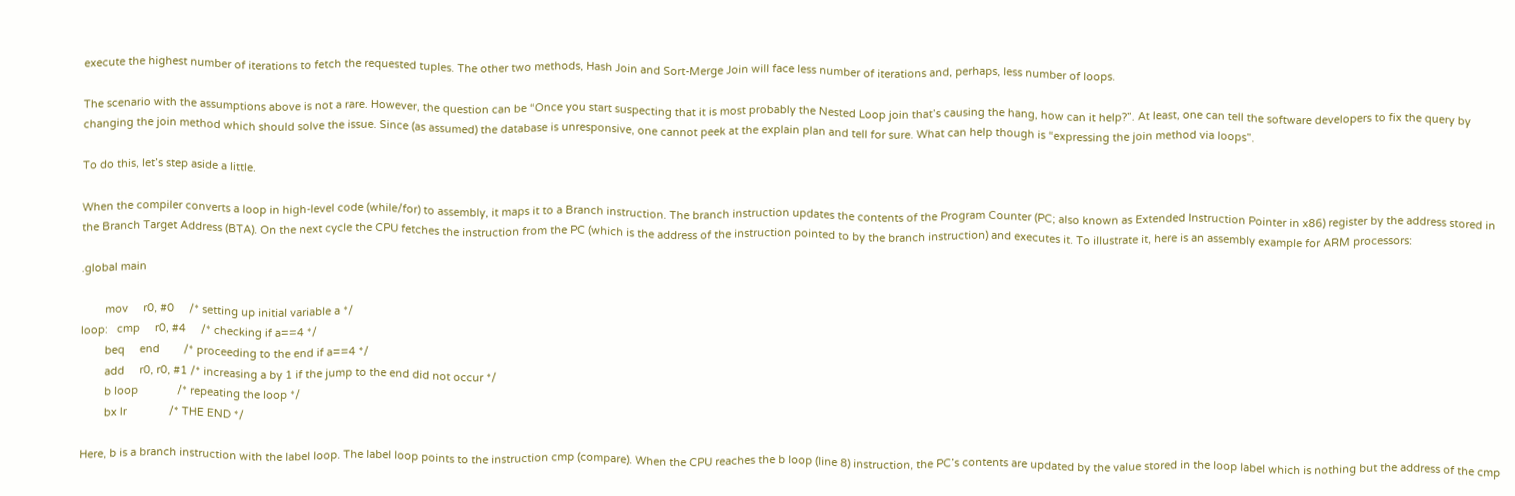execute the highest number of iterations to fetch the requested tuples. The other two methods, Hash Join and Sort-Merge Join will face less number of iterations and, perhaps, less number of loops.

The scenario with the assumptions above is not a rare. However, the question can be “Once you start suspecting that it is most probably the Nested Loop join that’s causing the hang, how can it help?”. At least, one can tell the software developers to fix the query by changing the join method which should solve the issue. Since (as assumed) the database is unresponsive, one cannot peek at the explain plan and tell for sure. What can help though is “expressing the join method via loops”.

To do this, let’s step aside a little.

When the compiler converts a loop in high-level code (while/for) to assembly, it maps it to a Branch instruction. The branch instruction updates the contents of the Program Counter (PC; also known as Extended Instruction Pointer in x86) register by the address stored in the Branch Target Address (BTA). On the next cycle the CPU fetches the instruction from the PC (which is the address of the instruction pointed to by the branch instruction) and executes it. To illustrate it, here is an assembly example for ARM processors:

.global main

        mov     r0, #0     /* setting up initial variable a */
loop:   cmp     r0, #4     /* checking if a==4 */
        beq     end        /* proceeding to the end if a==4 */
        add     r0, r0, #1 /* increasing a by 1 if the jump to the end did not occur */
        b loop             /* repeating the loop */
        bx lr              /* THE END */

Here, b is a branch instruction with the label loop. The label loop points to the instruction cmp (compare). When the CPU reaches the b loop (line 8) instruction, the PC’s contents are updated by the value stored in the loop label which is nothing but the address of the cmp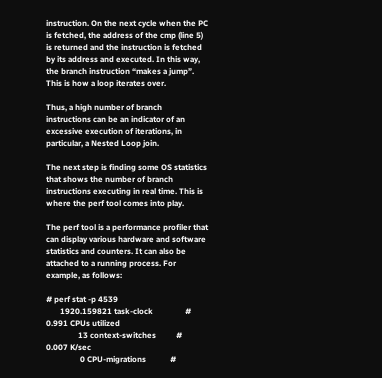instruction. On the next cycle when the PC is fetched, the address of the cmp (line 5) is returned and the instruction is fetched by its address and executed. In this way, the branch instruction “makes a jump”. This is how a loop iterates over.

Thus, a high number of branch instructions can be an indicator of an excessive execution of iterations, in particular, a Nested Loop join.

The next step is finding some OS statistics that shows the number of branch instructions executing in real time. This is where the perf tool comes into play.

The perf tool is a performance profiler that can display various hardware and software statistics and counters. It can also be attached to a running process. For example, as follows:

# perf stat -p 4539
       1920.159821 task-clock                #    0.991 CPUs utilized
                13 context-switches          #    0.007 K/sec
                 0 CPU-migrations            #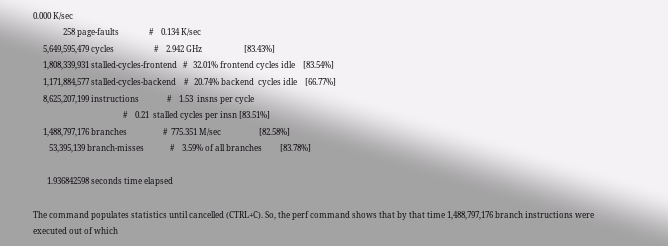0.000 K/sec
               258 page-faults               #    0.134 K/sec
     5,649,595,479 cycles                    #    2.942 GHz                     [83.43%]
     1,808,339,931 stalled-cycles-frontend   #   32.01% frontend cycles idle    [83.54%]
     1,171,884,577 stalled-cycles-backend    #   20.74% backend  cycles idle    [66.77%]
     8,625,207,199 instructions              #    1.53  insns per cycle
                                             #    0.21  stalled cycles per insn [83.51%]
     1,488,797,176 branches                  #  775.351 M/sec                   [82.58%]
        53,395,139 branch-misses             #    3.59% of all branches         [83.78%]

       1.936842598 seconds time elapsed

The command populates statistics until cancelled (CTRL+C). So, the perf command shows that by that time 1,488,797,176 branch instructions were executed out of which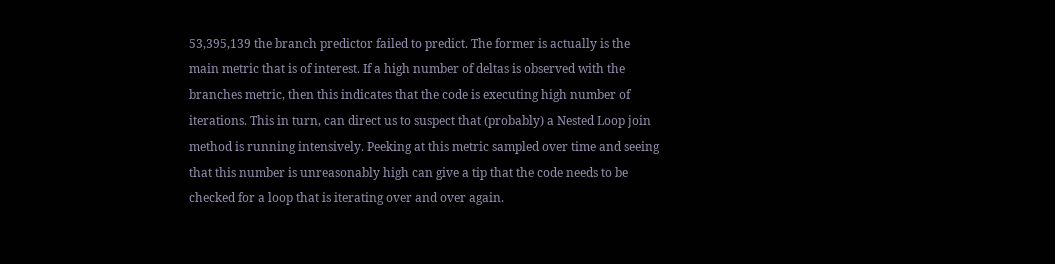53,395,139 the branch predictor failed to predict. The former is actually is the main metric that is of interest. If a high number of deltas is observed with the branches metric, then this indicates that the code is executing high number of iterations. This in turn, can direct us to suspect that (probably) a Nested Loop join method is running intensively. Peeking at this metric sampled over time and seeing that this number is unreasonably high can give a tip that the code needs to be checked for a loop that is iterating over and over again.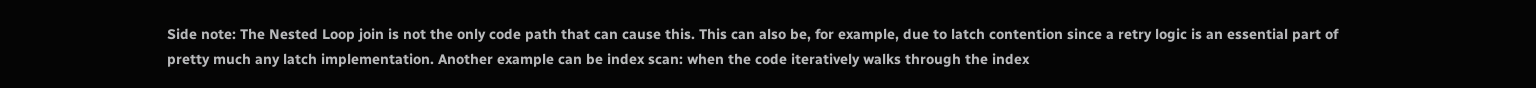Side note: The Nested Loop join is not the only code path that can cause this. This can also be, for example, due to latch contention since a retry logic is an essential part of pretty much any latch implementation. Another example can be index scan: when the code iteratively walks through the index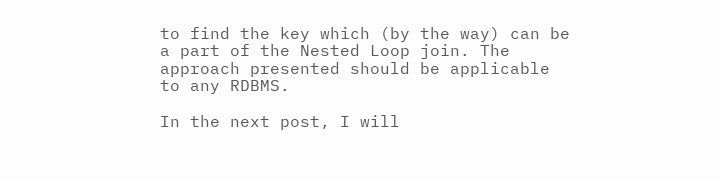to find the key which (by the way) can be a part of the Nested Loop join. The approach presented should be applicable to any RDBMS.

In the next post, I will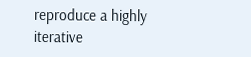reproduce a highly iterative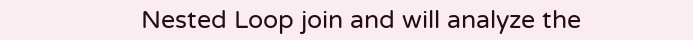Nested Loop join and will analyze the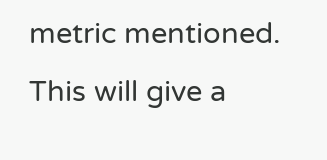metric mentioned. This will give a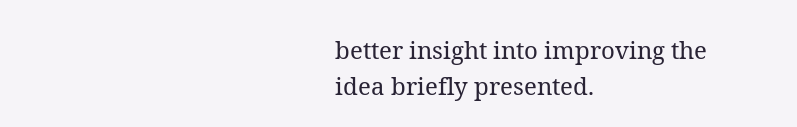better insight into improving the idea briefly presented.